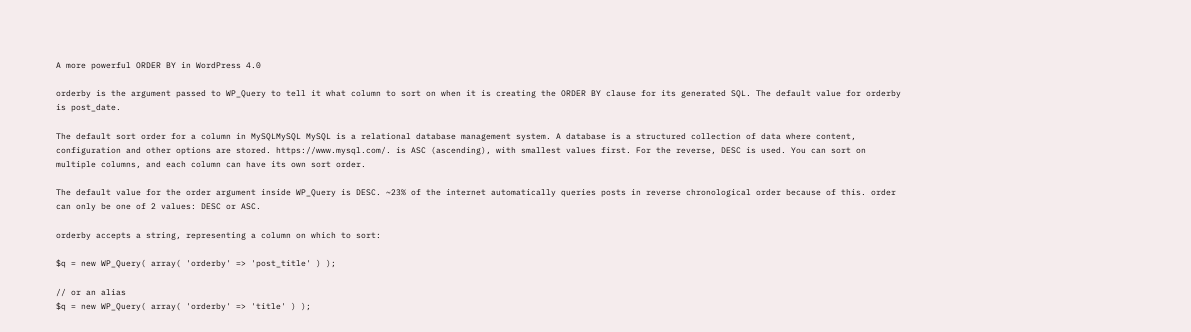A more powerful ORDER BY in WordPress 4.0

orderby is the argument passed to WP_Query to tell it what column to sort on when it is creating the ORDER BY clause for its generated SQL. The default value for orderby is post_date.

The default sort order for a column in MySQLMySQL MySQL is a relational database management system. A database is a structured collection of data where content, configuration and other options are stored. https://www.mysql.com/. is ASC (ascending), with smallest values first. For the reverse, DESC is used. You can sort on multiple columns, and each column can have its own sort order.

The default value for the order argument inside WP_Query is DESC. ~23% of the internet automatically queries posts in reverse chronological order because of this. order can only be one of 2 values: DESC or ASC.

orderby accepts a string, representing a column on which to sort:

$q = new WP_Query( array( 'orderby' => 'post_title' ) );

// or an alias
$q = new WP_Query( array( 'orderby' => 'title' ) );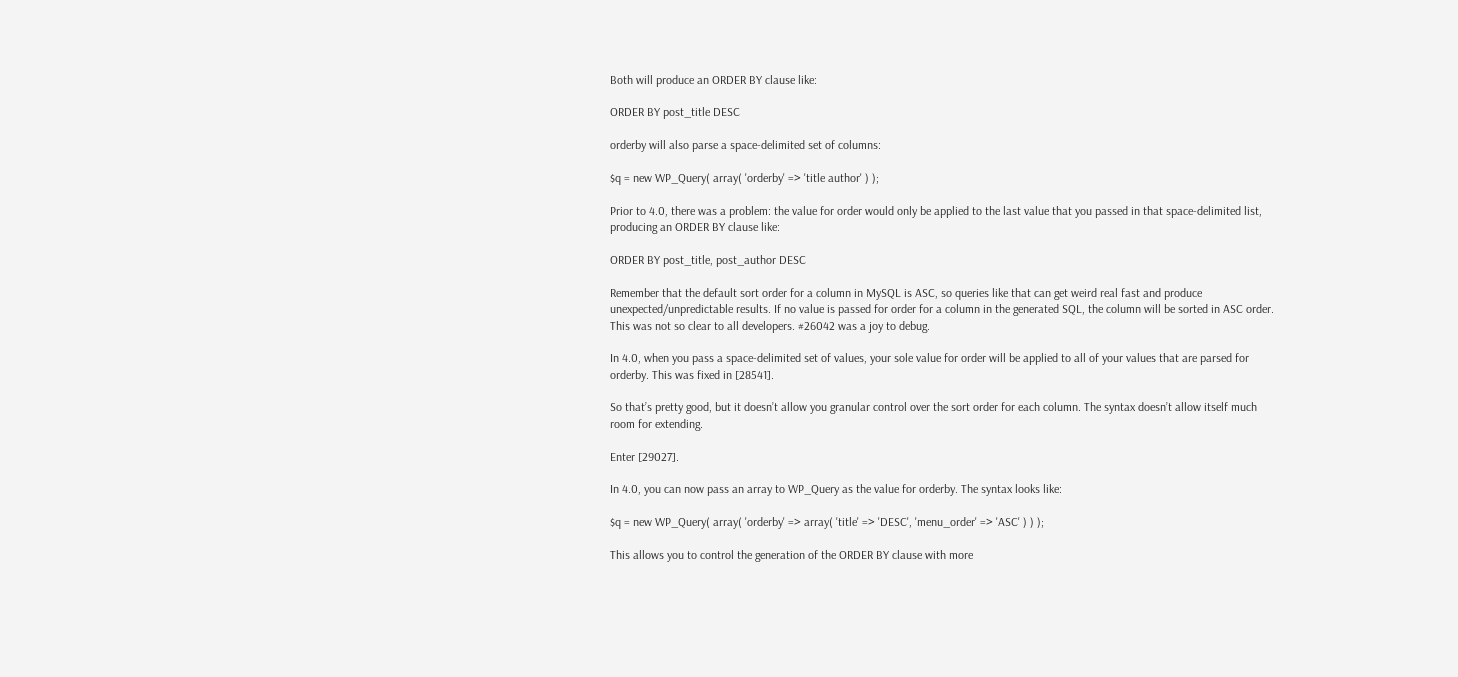Both will produce an ORDER BY clause like:

ORDER BY post_title DESC

orderby will also parse a space-delimited set of columns:

$q = new WP_Query( array( 'orderby' => 'title author' ) );

Prior to 4.0, there was a problem: the value for order would only be applied to the last value that you passed in that space-delimited list, producing an ORDER BY clause like:

ORDER BY post_title, post_author DESC

Remember that the default sort order for a column in MySQL is ASC, so queries like that can get weird real fast and produce unexpected/unpredictable results. If no value is passed for order for a column in the generated SQL, the column will be sorted in ASC order. This was not so clear to all developers. #26042 was a joy to debug.

In 4.0, when you pass a space-delimited set of values, your sole value for order will be applied to all of your values that are parsed for orderby. This was fixed in [28541].

So that’s pretty good, but it doesn’t allow you granular control over the sort order for each column. The syntax doesn’t allow itself much room for extending.

Enter [29027].

In 4.0, you can now pass an array to WP_Query as the value for orderby. The syntax looks like:

$q = new WP_Query( array( 'orderby' => array( 'title' => 'DESC', 'menu_order' => 'ASC' ) ) );

This allows you to control the generation of the ORDER BY clause with more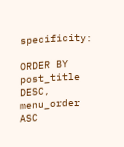specificity:

ORDER BY post_title DESC, menu_order ASC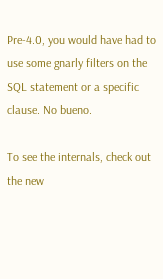Pre-4.0, you would have had to use some gnarly filters on the SQL statement or a specific clause. No bueno.

To see the internals, check out the new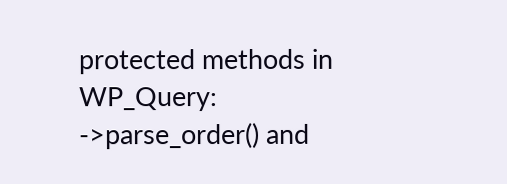protected methods in WP_Query: ->parse_order() and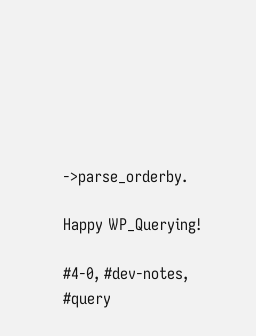->parse_orderby.

Happy WP_Querying!

#4-0, #dev-notes, #query